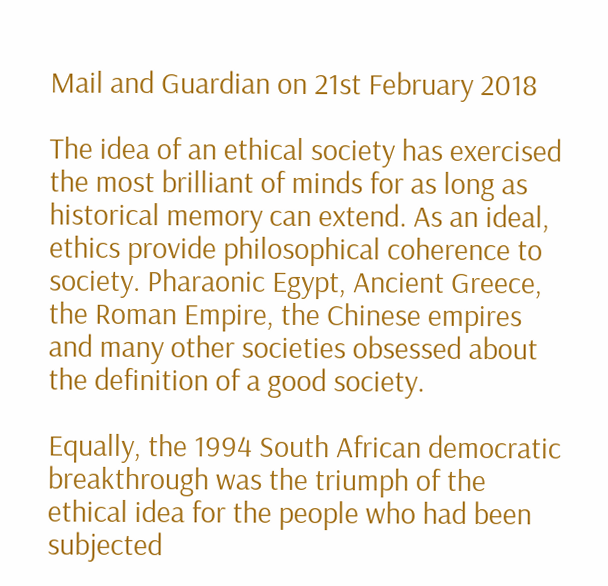Mail and Guardian on 21st February 2018

The idea of an ethical society has exercised the most brilliant of minds for as long as historical memory can extend. As an ideal, ethics provide philosophical coherence to society. Pharaonic Egypt, Ancient Greece, the Roman Empire, the Chinese empires and many other societies obsessed about the definition of a good society.

Equally, the 1994 South African democratic breakthrough was the triumph of the ethical idea for the people who had been subjected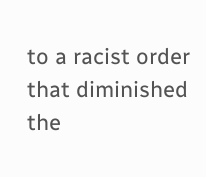to a racist order that diminished the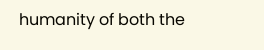humanity of both the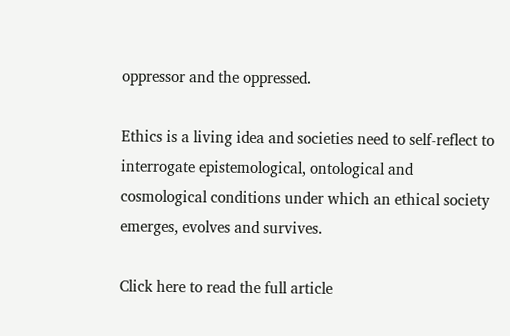oppressor and the oppressed.

Ethics is a living idea and societies need to self-reflect to interrogate epistemological, ontological and cosmological conditions under which an ethical society emerges, evolves and survives.

Click here to read the full article